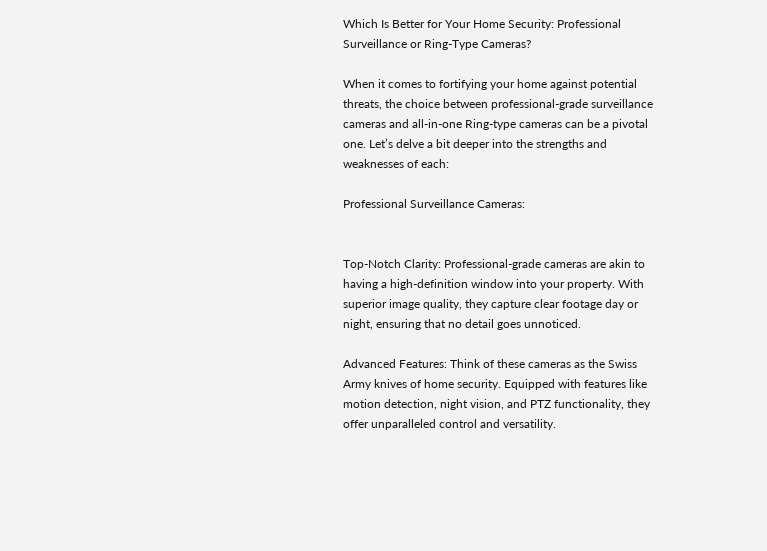Which Is Better for Your Home Security: Professional Surveillance or Ring-Type Cameras?

When it comes to fortifying your home against potential threats, the choice between professional-grade surveillance cameras and all-in-one Ring-type cameras can be a pivotal one. Let’s delve a bit deeper into the strengths and weaknesses of each:

Professional Surveillance Cameras:


Top-Notch Clarity: Professional-grade cameras are akin to having a high-definition window into your property. With superior image quality, they capture clear footage day or night, ensuring that no detail goes unnoticed.

Advanced Features: Think of these cameras as the Swiss Army knives of home security. Equipped with features like motion detection, night vision, and PTZ functionality, they offer unparalleled control and versatility.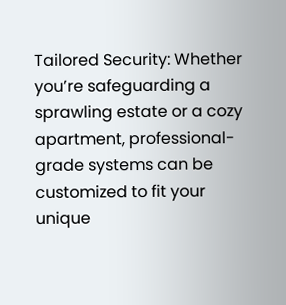Tailored Security: Whether you’re safeguarding a sprawling estate or a cozy apartment, professional-grade systems can be customized to fit your unique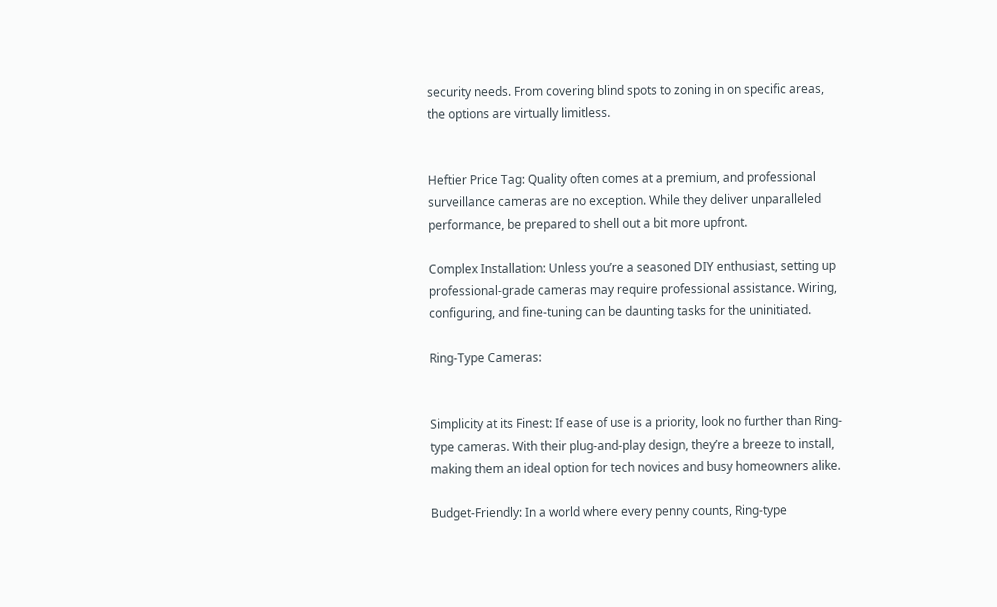security needs. From covering blind spots to zoning in on specific areas, the options are virtually limitless.


Heftier Price Tag: Quality often comes at a premium, and professional surveillance cameras are no exception. While they deliver unparalleled performance, be prepared to shell out a bit more upfront.

Complex Installation: Unless you’re a seasoned DIY enthusiast, setting up professional-grade cameras may require professional assistance. Wiring, configuring, and fine-tuning can be daunting tasks for the uninitiated.

Ring-Type Cameras:


Simplicity at its Finest: If ease of use is a priority, look no further than Ring-type cameras. With their plug-and-play design, they’re a breeze to install, making them an ideal option for tech novices and busy homeowners alike.

Budget-Friendly: In a world where every penny counts, Ring-type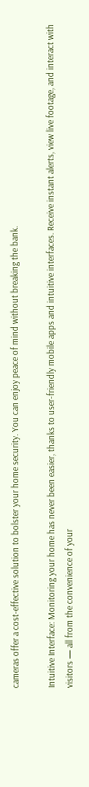cameras offer a cost-effective solution to bolster your home security. You can enjoy peace of mind without breaking the bank.

Intuitive Interface: Monitoring your home has never been easier, thanks to user-friendly mobile apps and intuitive interfaces. Receive instant alerts, view live footage, and interact with visitors — all from the convenience of your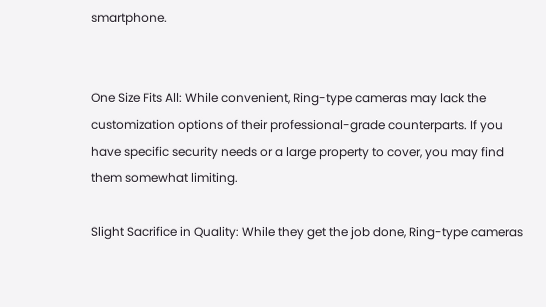smartphone.


One Size Fits All: While convenient, Ring-type cameras may lack the customization options of their professional-grade counterparts. If you have specific security needs or a large property to cover, you may find them somewhat limiting.

Slight Sacrifice in Quality: While they get the job done, Ring-type cameras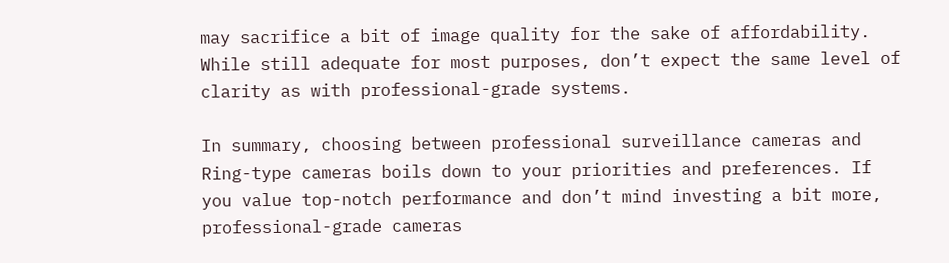may sacrifice a bit of image quality for the sake of affordability. While still adequate for most purposes, don’t expect the same level of clarity as with professional-grade systems.

In summary, choosing between professional surveillance cameras and Ring-type cameras boils down to your priorities and preferences. If you value top-notch performance and don’t mind investing a bit more, professional-grade cameras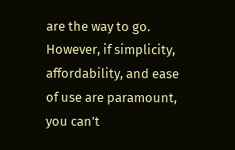are the way to go. However, if simplicity, affordability, and ease of use are paramount, you can’t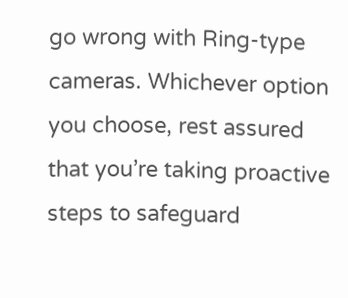go wrong with Ring-type cameras. Whichever option you choose, rest assured that you’re taking proactive steps to safeguard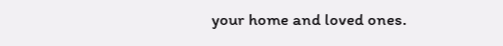your home and loved ones.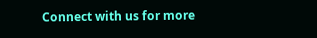Connect with us for more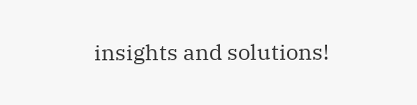insights and solutions!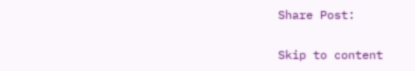Share Post:

Skip to content